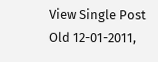View Single Post
Old 12-01-2011,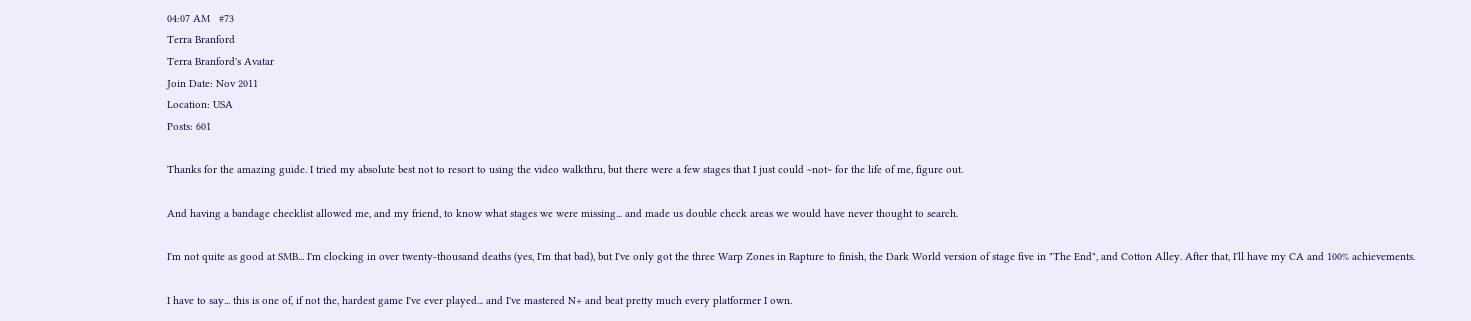04:07 AM   #73
Terra Branford
Terra Branford's Avatar
Join Date: Nov 2011
Location: USA
Posts: 601

Thanks for the amazing guide. I tried my absolute best not to resort to using the video walkthru, but there were a few stages that I just could ~not~ for the life of me, figure out.

And having a bandage checklist allowed me, and my friend, to know what stages we were missing... and made us double check areas we would have never thought to search.

I'm not quite as good at SMB... I'm clocking in over twenty-thousand deaths (yes, I'm that bad), but I've only got the three Warp Zones in Rapture to finish, the Dark World version of stage five in "The End", and Cotton Alley. After that, I'll have my CA and 100% achievements.

I have to say... this is one of, if not the, hardest game I've ever played... and I've mastered N+ and beat pretty much every platformer I own.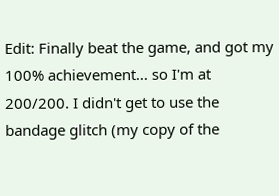Edit: Finally beat the game, and got my 100% achievement... so I'm at 200/200. I didn't get to use the bandage glitch (my copy of the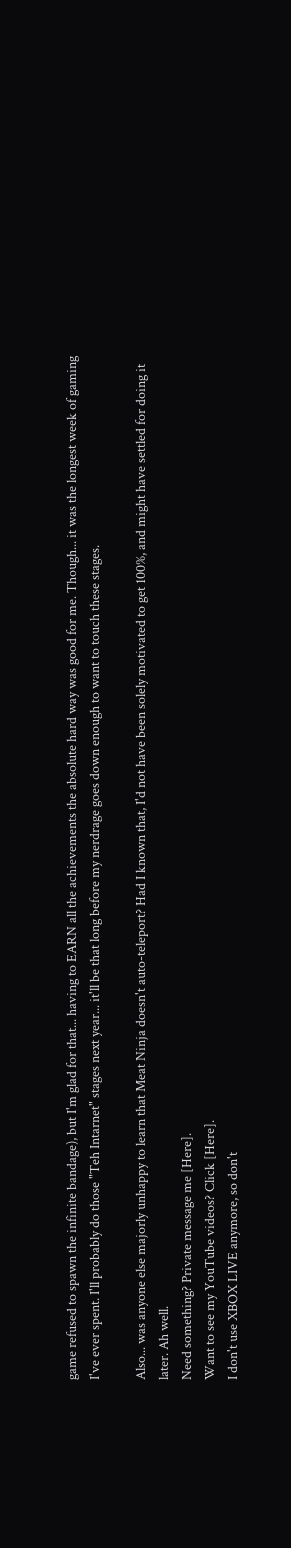game refused to spawn the infinite bandage), but I'm glad for that... having to EARN all the achievements the absolute hard way was good for me. Though... it was the longest week of gaming I've ever spent. I'll probably do those "Teh Intarnet" stages next year... it'll be that long before my nerdrage goes down enough to want to touch these stages.

Also... was anyone else majorly unhappy to learn that Meat Ninja doesn't auto-teleport? Had I known that, I'd not have been solely motivated to get 100%, and might have settled for doing it later. Ah well.
Need something? Private message me [Here].
Want to see my YouTube videos? Click [Here].
I don't use XBOX LIVE anymore, so don't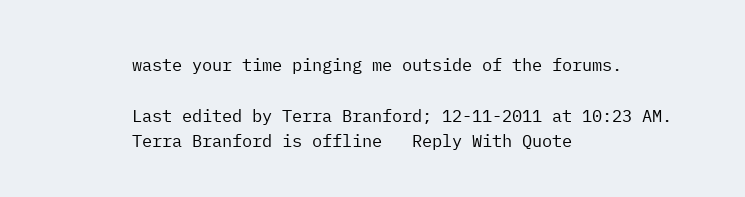waste your time pinging me outside of the forums.

Last edited by Terra Branford; 12-11-2011 at 10:23 AM.
Terra Branford is offline   Reply With Quote